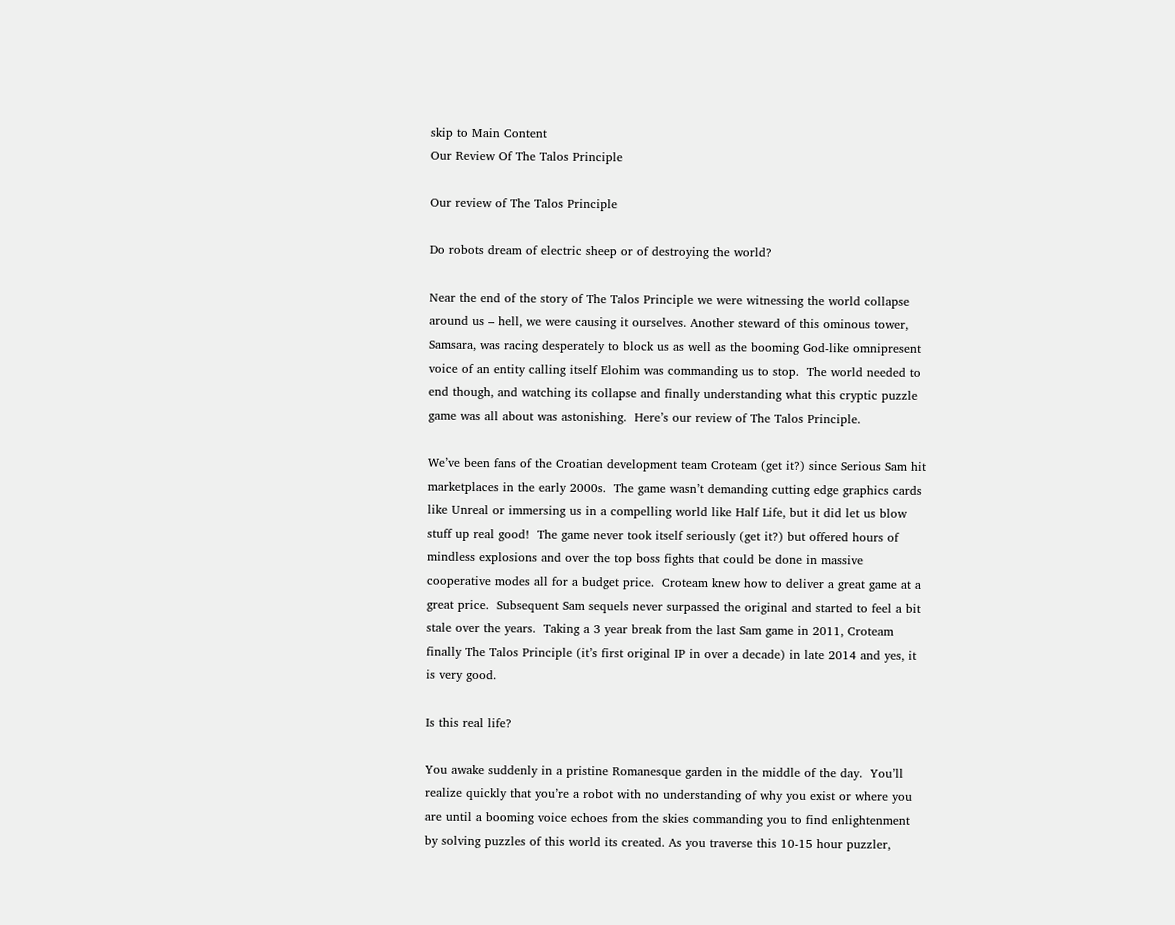skip to Main Content
Our Review Of The Talos Principle

Our review of The Talos Principle

Do robots dream of electric sheep or of destroying the world?

Near the end of the story of The Talos Principle we were witnessing the world collapse around us – hell, we were causing it ourselves. Another steward of this ominous tower, Samsara, was racing desperately to block us as well as the booming God-like omnipresent voice of an entity calling itself Elohim was commanding us to stop.  The world needed to end though, and watching its collapse and finally understanding what this cryptic puzzle game was all about was astonishing.  Here’s our review of The Talos Principle.

We’ve been fans of the Croatian development team Croteam (get it?) since Serious Sam hit marketplaces in the early 2000s.  The game wasn’t demanding cutting edge graphics cards like Unreal or immersing us in a compelling world like Half Life, but it did let us blow stuff up real good!  The game never took itself seriously (get it?) but offered hours of mindless explosions and over the top boss fights that could be done in massive cooperative modes all for a budget price.  Croteam knew how to deliver a great game at a great price.  Subsequent Sam sequels never surpassed the original and started to feel a bit stale over the years.  Taking a 3 year break from the last Sam game in 2011, Croteam finally The Talos Principle (it’s first original IP in over a decade) in late 2014 and yes, it is very good.

Is this real life?

You awake suddenly in a pristine Romanesque garden in the middle of the day.  You’ll realize quickly that you’re a robot with no understanding of why you exist or where you are until a booming voice echoes from the skies commanding you to find enlightenment by solving puzzles of this world its created. As you traverse this 10-15 hour puzzler,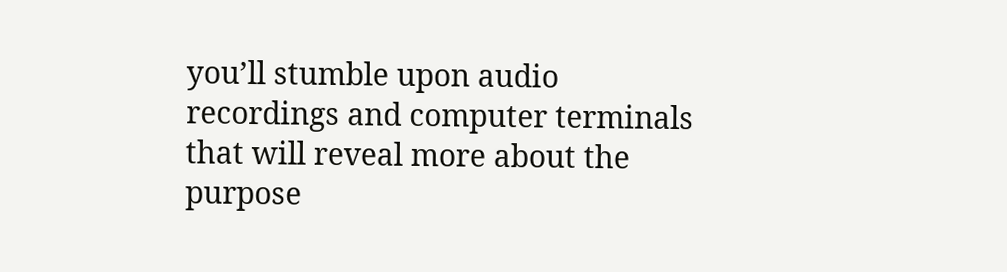you’ll stumble upon audio recordings and computer terminals that will reveal more about the purpose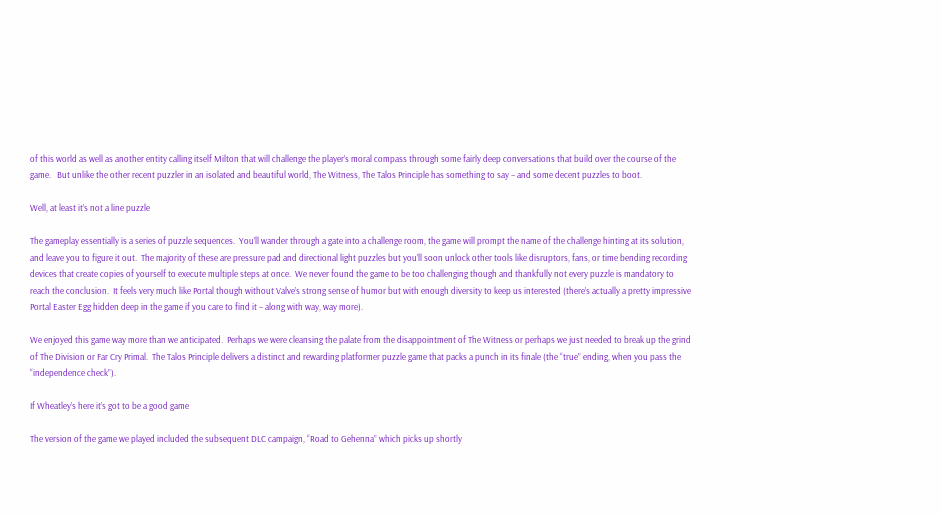of this world as well as another entity calling itself Milton that will challenge the player’s moral compass through some fairly deep conversations that build over the course of the game.   But unlike the other recent puzzler in an isolated and beautiful world, The Witness, The Talos Principle has something to say – and some decent puzzles to boot.

Well, at least it’s not a line puzzle

The gameplay essentially is a series of puzzle sequences.  You’ll wander through a gate into a challenge room, the game will prompt the name of the challenge hinting at its solution, and leave you to figure it out.  The majority of these are pressure pad and directional light puzzles but you’ll soon unlock other tools like disruptors, fans, or time bending recording devices that create copies of yourself to execute multiple steps at once.  We never found the game to be too challenging though and thankfully not every puzzle is mandatory to reach the conclusion.  It feels very much like Portal though without Valve’s strong sense of humor but with enough diversity to keep us interested (there’s actually a pretty impressive Portal Easter Egg hidden deep in the game if you care to find it – along with way, way more).

We enjoyed this game way more than we anticipated.  Perhaps we were cleansing the palate from the disappointment of The Witness or perhaps we just needed to break up the grind of The Division or Far Cry Primal.  The Talos Principle delivers a distinct and rewarding platformer puzzle game that packs a punch in its finale (the “true” ending, when you pass the “independence check”).

If Wheatley’s here it’s got to be a good game

The version of the game we played included the subsequent DLC campaign, “Road to Gehenna” which picks up shortly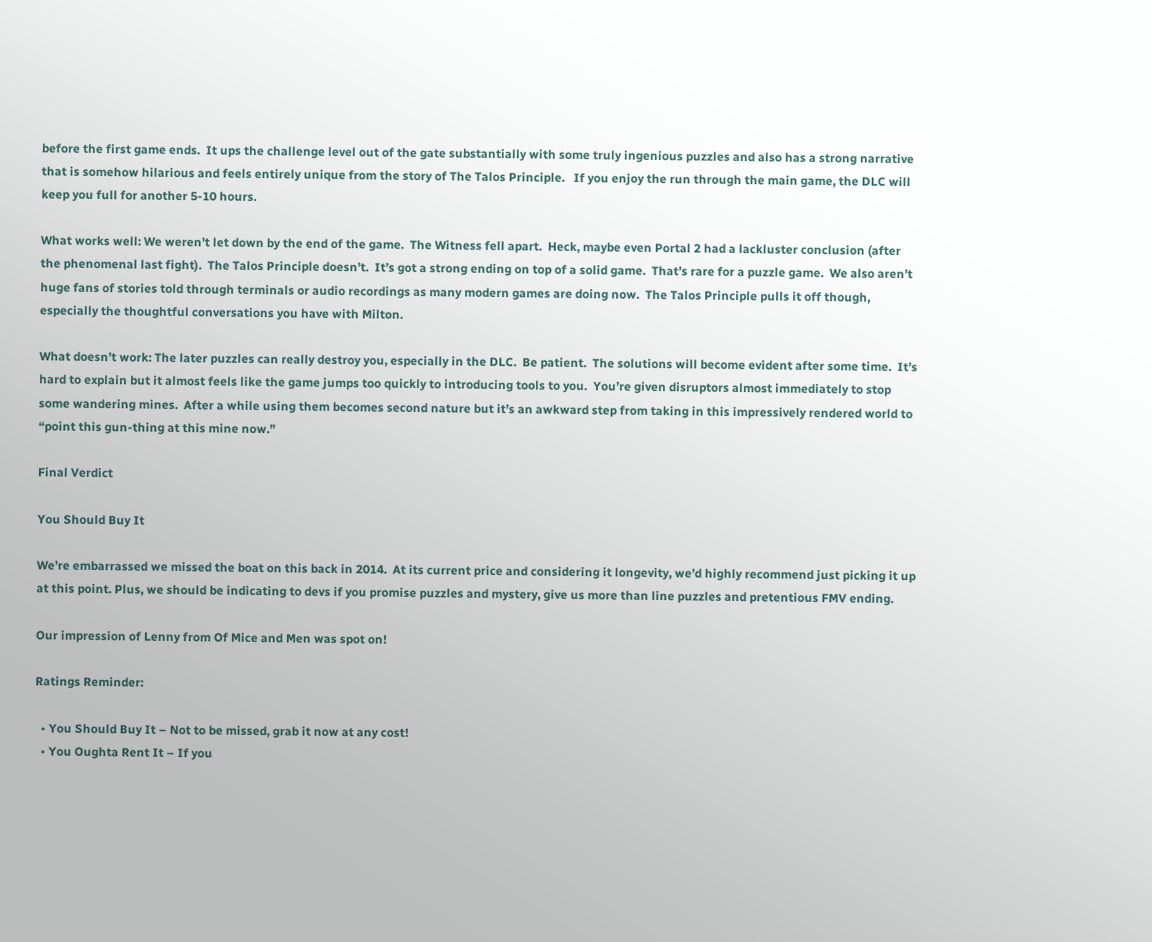before the first game ends.  It ups the challenge level out of the gate substantially with some truly ingenious puzzles and also has a strong narrative that is somehow hilarious and feels entirely unique from the story of The Talos Principle.   If you enjoy the run through the main game, the DLC will keep you full for another 5-10 hours.

What works well: We weren’t let down by the end of the game.  The Witness fell apart.  Heck, maybe even Portal 2 had a lackluster conclusion (after the phenomenal last fight).  The Talos Principle doesn’t.  It’s got a strong ending on top of a solid game.  That’s rare for a puzzle game.  We also aren’t huge fans of stories told through terminals or audio recordings as many modern games are doing now.  The Talos Principle pulls it off though, especially the thoughtful conversations you have with Milton.

What doesn’t work: The later puzzles can really destroy you, especially in the DLC.  Be patient.  The solutions will become evident after some time.  It’s hard to explain but it almost feels like the game jumps too quickly to introducing tools to you.  You’re given disruptors almost immediately to stop some wandering mines.  After a while using them becomes second nature but it’s an awkward step from taking in this impressively rendered world to “point this gun-thing at this mine now.”

Final Verdict

You Should Buy It

We’re embarrassed we missed the boat on this back in 2014.  At its current price and considering it longevity, we’d highly recommend just picking it up at this point. Plus, we should be indicating to devs if you promise puzzles and mystery, give us more than line puzzles and pretentious FMV ending.

Our impression of Lenny from Of Mice and Men was spot on!

Ratings Reminder:

  • You Should Buy It – Not to be missed, grab it now at any cost!
  • You Oughta Rent It – If you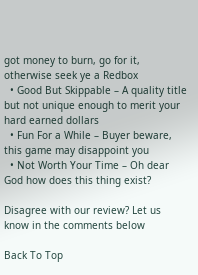got money to burn, go for it, otherwise seek ye a Redbox
  • Good But Skippable – A quality title but not unique enough to merit your hard earned dollars
  • Fun For a While – Buyer beware, this game may disappoint you
  • Not Worth Your Time – Oh dear God how does this thing exist?

Disagree with our review? Let us know in the comments below

Back To Top